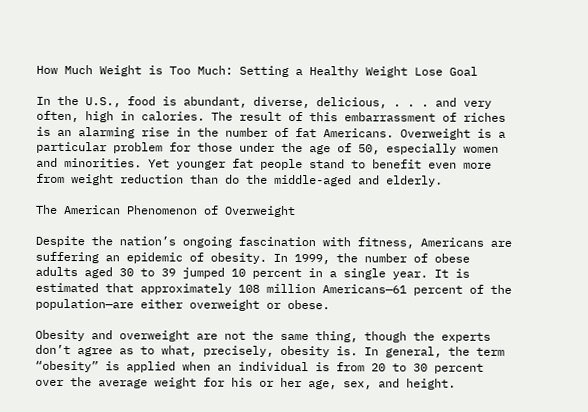How Much Weight is Too Much: Setting a Healthy Weight Lose Goal

In the U.S., food is abundant, diverse, delicious, . . . and very often, high in calories. The result of this embarrassment of riches is an alarming rise in the number of fat Americans. Overweight is a particular problem for those under the age of 50, especially women and minorities. Yet younger fat people stand to benefit even more from weight reduction than do the middle-aged and elderly.

The American Phenomenon of Overweight

Despite the nation’s ongoing fascination with fitness, Americans are suffering an epidemic of obesity. In 1999, the number of obese adults aged 30 to 39 jumped 10 percent in a single year. It is estimated that approximately 108 million Americans—61 percent of the population—are either overweight or obese.

Obesity and overweight are not the same thing, though the experts don’t agree as to what, precisely, obesity is. In general, the term “obesity” is applied when an individual is from 20 to 30 percent over the average weight for his or her age, sex, and height.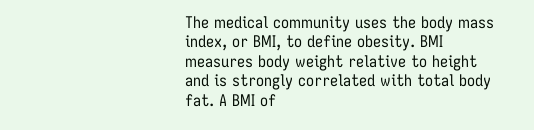The medical community uses the body mass index, or BMI, to define obesity. BMI measures body weight relative to height and is strongly correlated with total body fat. A BMI of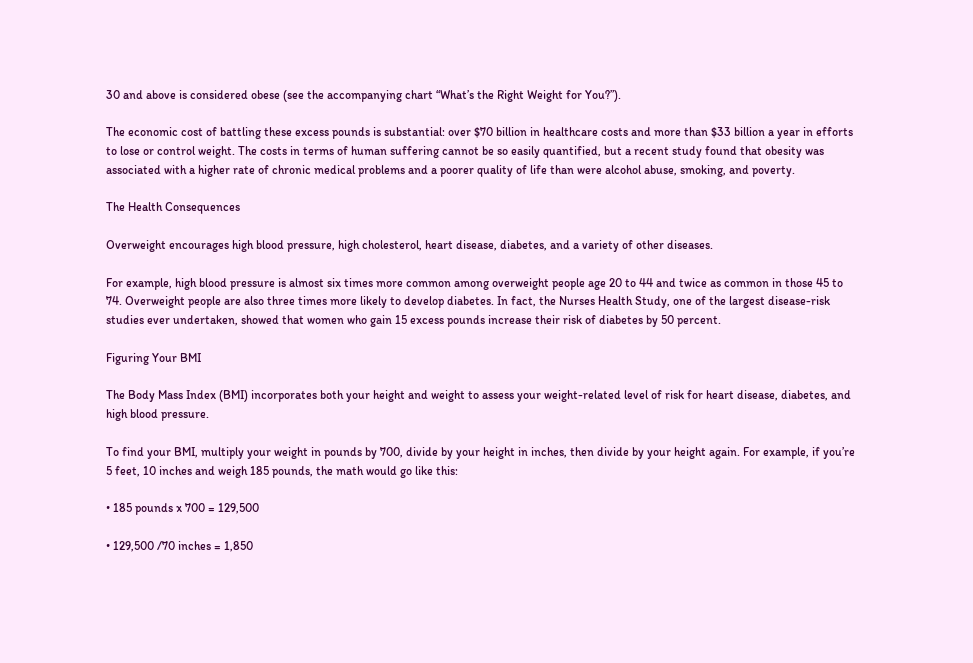30 and above is considered obese (see the accompanying chart “What’s the Right Weight for You?”).

The economic cost of battling these excess pounds is substantial: over $70 billion in healthcare costs and more than $33 billion a year in efforts to lose or control weight. The costs in terms of human suffering cannot be so easily quantified, but a recent study found that obesity was associated with a higher rate of chronic medical problems and a poorer quality of life than were alcohol abuse, smoking, and poverty.

The Health Consequences

Overweight encourages high blood pressure, high cholesterol, heart disease, diabetes, and a variety of other diseases.

For example, high blood pressure is almost six times more common among overweight people age 20 to 44 and twice as common in those 45 to 74. Overweight people are also three times more likely to develop diabetes. In fact, the Nurses Health Study, one of the largest disease-risk studies ever undertaken, showed that women who gain 15 excess pounds increase their risk of diabetes by 50 percent.

Figuring Your BMI

The Body Mass Index (BMI) incorporates both your height and weight to assess your weight-related level of risk for heart disease, diabetes, and high blood pressure.

To find your BMI, multiply your weight in pounds by 700, divide by your height in inches, then divide by your height again. For example, if you’re 5 feet, 10 inches and weigh 185 pounds, the math would go like this:

• 185 pounds x 700 = 129,500

• 129,500 /70 inches = 1,850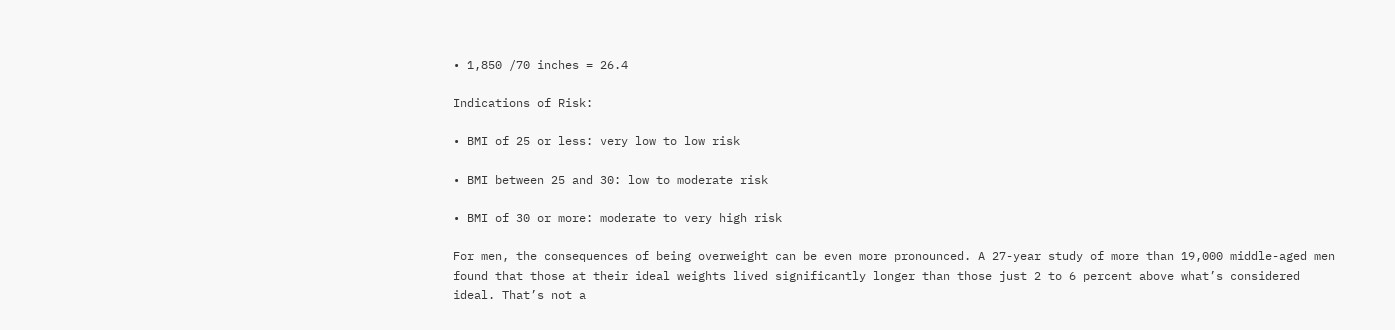• 1,850 /70 inches = 26.4

Indications of Risk:

• BMI of 25 or less: very low to low risk

• BMI between 25 and 30: low to moderate risk

• BMI of 30 or more: moderate to very high risk

For men, the consequences of being overweight can be even more pronounced. A 27-year study of more than 19,000 middle-aged men found that those at their ideal weights lived significantly longer than those just 2 to 6 percent above what’s considered ideal. That’s not a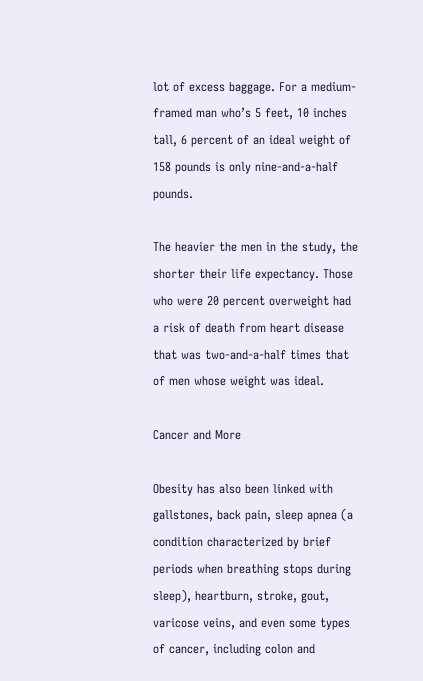lot of excess baggage. For a medium-framed man who’s 5 feet, 10 inches tall, 6 percent of an ideal weight of 158 pounds is only nine-and-a-half pounds.

The heavier the men in the study, the shorter their life expectancy. Those who were 20 percent overweight had a risk of death from heart disease that was two-and-a-half times that of men whose weight was ideal.

Cancer and More

Obesity has also been linked with gallstones, back pain, sleep apnea (a condition characterized by brief periods when breathing stops during sleep), heartburn, stroke, gout, varicose veins, and even some types of cancer, including colon and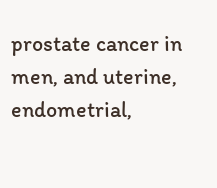prostate cancer in men, and uterine, endometrial,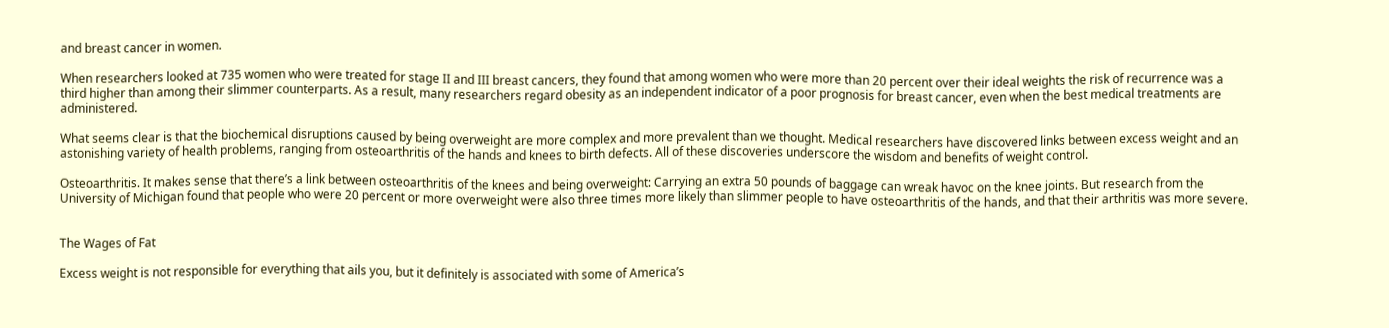and breast cancer in women.

When researchers looked at 735 women who were treated for stage II and III breast cancers, they found that among women who were more than 20 percent over their ideal weights the risk of recurrence was a third higher than among their slimmer counterparts. As a result, many researchers regard obesity as an independent indicator of a poor prognosis for breast cancer, even when the best medical treatments are administered.

What seems clear is that the biochemical disruptions caused by being overweight are more complex and more prevalent than we thought. Medical researchers have discovered links between excess weight and an astonishing variety of health problems, ranging from osteoarthritis of the hands and knees to birth defects. All of these discoveries underscore the wisdom and benefits of weight control.

Osteoarthritis. It makes sense that there’s a link between osteoarthritis of the knees and being overweight: Carrying an extra 50 pounds of baggage can wreak havoc on the knee joints. But research from the University of Michigan found that people who were 20 percent or more overweight were also three times more likely than slimmer people to have osteoarthritis of the hands, and that their arthritis was more severe.


The Wages of Fat

Excess weight is not responsible for everything that ails you, but it definitely is associated with some of America’s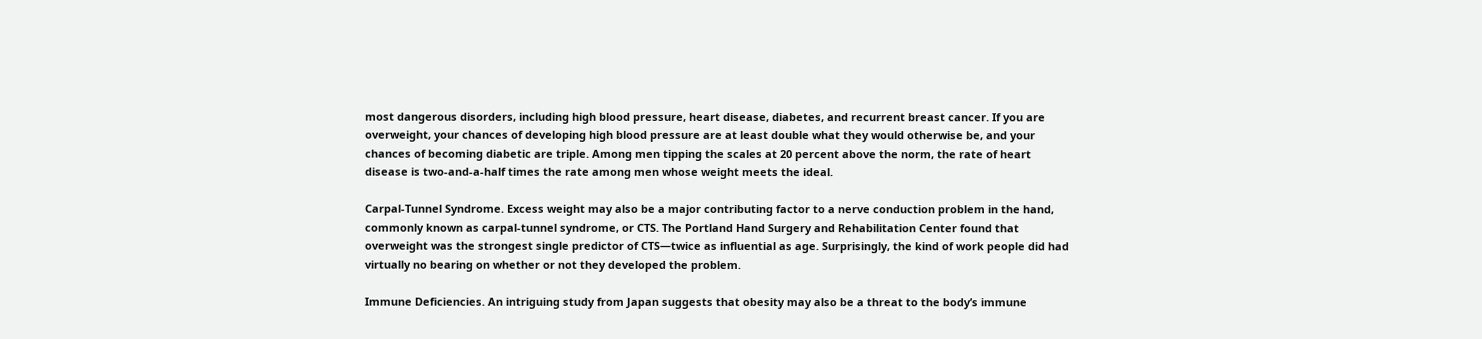most dangerous disorders, including high blood pressure, heart disease, diabetes, and recurrent breast cancer. If you are overweight, your chances of developing high blood pressure are at least double what they would otherwise be, and your chances of becoming diabetic are triple. Among men tipping the scales at 20 percent above the norm, the rate of heart disease is two-and-a-half times the rate among men whose weight meets the ideal.

Carpal-Tunnel Syndrome. Excess weight may also be a major contributing factor to a nerve conduction problem in the hand, commonly known as carpal-tunnel syndrome, or CTS. The Portland Hand Surgery and Rehabilitation Center found that overweight was the strongest single predictor of CTS—twice as influential as age. Surprisingly, the kind of work people did had virtually no bearing on whether or not they developed the problem.

Immune Deficiencies. An intriguing study from Japan suggests that obesity may also be a threat to the body’s immune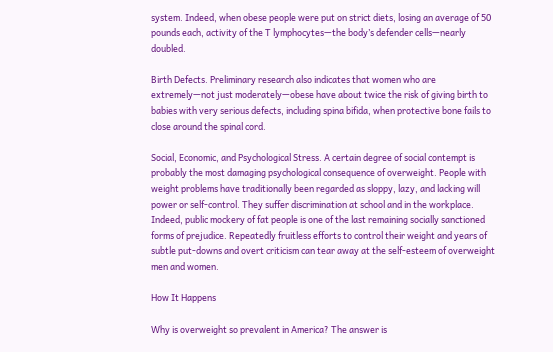system. Indeed, when obese people were put on strict diets, losing an average of 50 pounds each, activity of the T lymphocytes—the body’s defender cells—nearly doubled.

Birth Defects. Preliminary research also indicates that women who are extremely—not just moderately—obese have about twice the risk of giving birth to babies with very serious defects, including spina bifida, when protective bone fails to close around the spinal cord.

Social, Economic, and Psychological Stress. A certain degree of social contempt is probably the most damaging psychological consequence of overweight. People with weight problems have traditionally been regarded as sloppy, lazy, and lacking will power or self-control. They suffer discrimination at school and in the workplace. Indeed, public mockery of fat people is one of the last remaining socially sanctioned forms of prejudice. Repeatedly fruitless efforts to control their weight and years of subtle put-downs and overt criticism can tear away at the self-esteem of overweight men and women.

How It Happens

Why is overweight so prevalent in America? The answer is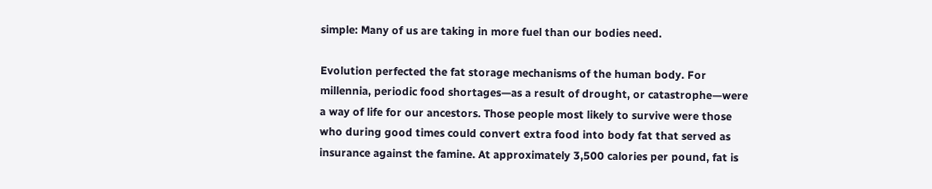simple: Many of us are taking in more fuel than our bodies need.

Evolution perfected the fat storage mechanisms of the human body. For millennia, periodic food shortages—as a result of drought, or catastrophe—were a way of life for our ancestors. Those people most likely to survive were those who during good times could convert extra food into body fat that served as insurance against the famine. At approximately 3,500 calories per pound, fat is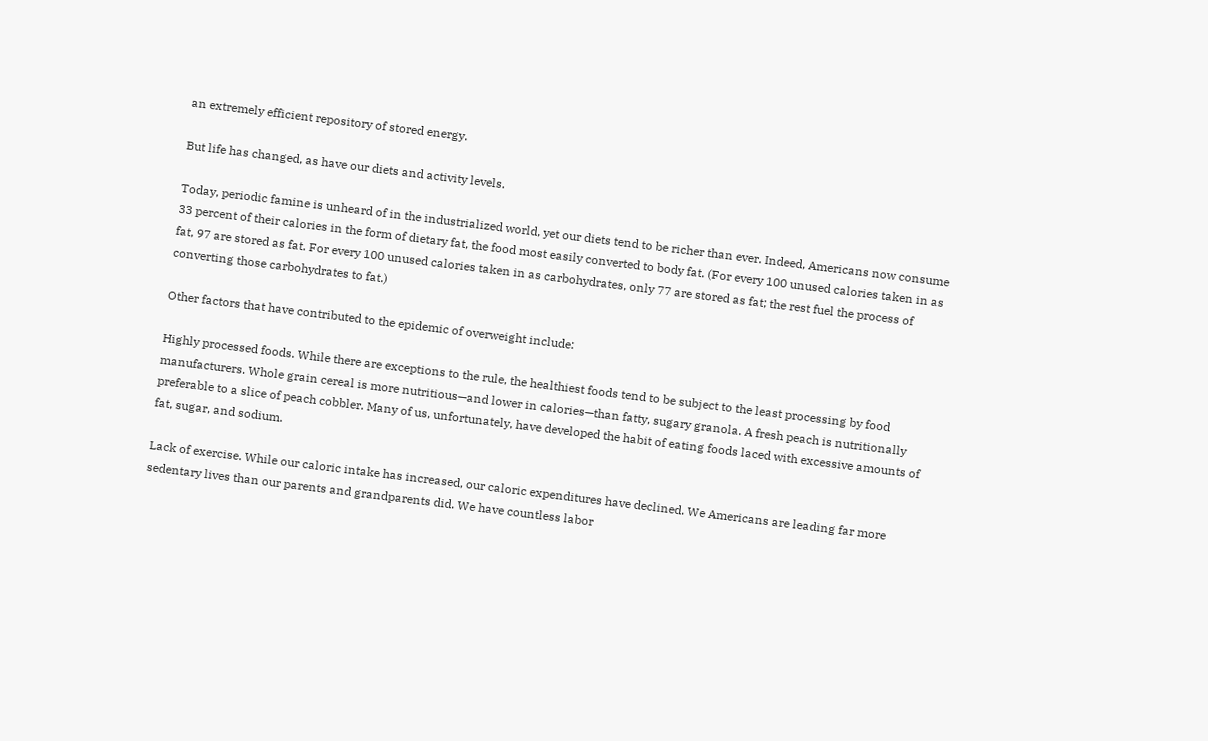an extremely efficient repository of stored energy.

But life has changed, as have our diets and activity levels.

Today, periodic famine is unheard of in the industrialized world, yet our diets tend to be richer than ever. Indeed, Americans now consume 33 percent of their calories in the form of dietary fat, the food most easily converted to body fat. (For every 100 unused calories taken in as fat, 97 are stored as fat. For every 100 unused calories taken in as carbohydrates, only 77 are stored as fat; the rest fuel the process of converting those carbohydrates to fat.)

Other factors that have contributed to the epidemic of overweight include:

Highly processed foods. While there are exceptions to the rule, the healthiest foods tend to be subject to the least processing by food manufacturers. Whole grain cereal is more nutritious—and lower in calories—than fatty, sugary granola. A fresh peach is nutritionally preferable to a slice of peach cobbler. Many of us, unfortunately, have developed the habit of eating foods laced with excessive amounts of fat, sugar, and sodium.

Lack of exercise. While our caloric intake has increased, our caloric expenditures have declined. We Americans are leading far more sedentary lives than our parents and grandparents did. We have countless labor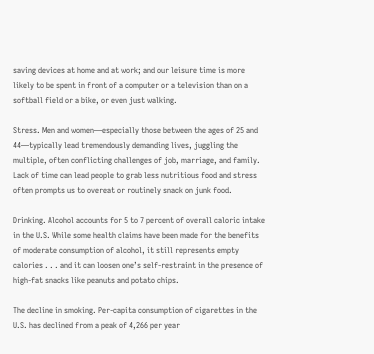saving devices at home and at work; and our leisure time is more likely to be spent in front of a computer or a television than on a softball field or a bike, or even just walking.

Stress. Men and women—especially those between the ages of 25 and 44—typically lead tremendously demanding lives, juggling the multiple, often conflicting challenges of job, marriage, and family. Lack of time can lead people to grab less nutritious food and stress often prompts us to overeat or routinely snack on junk food.

Drinking. Alcohol accounts for 5 to 7 percent of overall caloric intake in the U.S. While some health claims have been made for the benefits of moderate consumption of alcohol, it still represents empty calories . . . and it can loosen one’s self-restraint in the presence of high-fat snacks like peanuts and potato chips.

The decline in smoking. Per-capita consumption of cigarettes in the U.S. has declined from a peak of 4,266 per year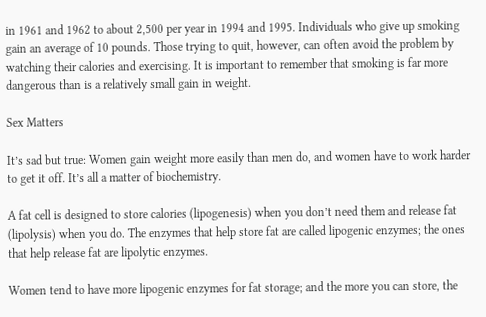in 1961 and 1962 to about 2,500 per year in 1994 and 1995. Individuals who give up smoking gain an average of 10 pounds. Those trying to quit, however, can often avoid the problem by watching their calories and exercising. It is important to remember that smoking is far more dangerous than is a relatively small gain in weight.

Sex Matters

It’s sad but true: Women gain weight more easily than men do, and women have to work harder to get it off. It’s all a matter of biochemistry.

A fat cell is designed to store calories (lipogenesis) when you don’t need them and release fat (lipolysis) when you do. The enzymes that help store fat are called lipogenic enzymes; the ones that help release fat are lipolytic enzymes.

Women tend to have more lipogenic enzymes for fat storage; and the more you can store, the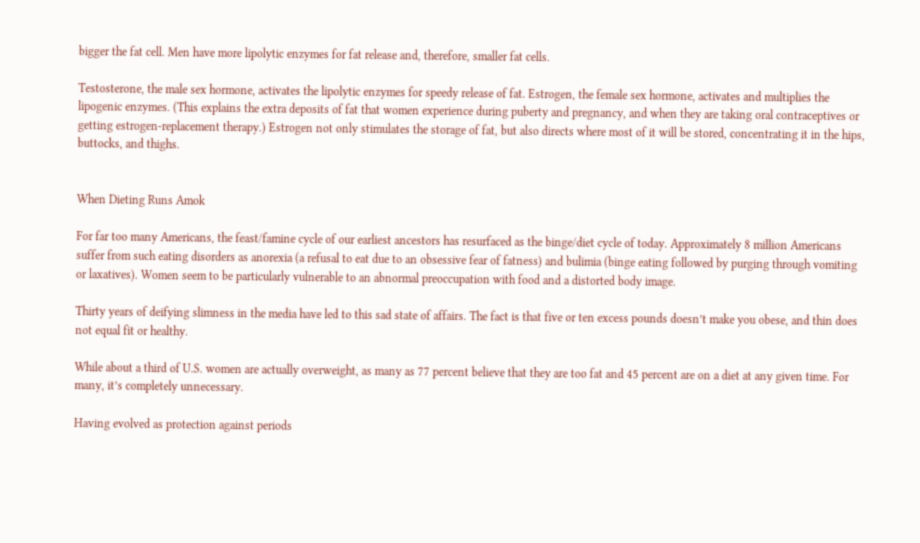bigger the fat cell. Men have more lipolytic enzymes for fat release and, therefore, smaller fat cells.

Testosterone, the male sex hormone, activates the lipolytic enzymes for speedy release of fat. Estrogen, the female sex hormone, activates and multiplies the lipogenic enzymes. (This explains the extra deposits of fat that women experience during puberty and pregnancy, and when they are taking oral contraceptives or getting estrogen-replacement therapy.) Estrogen not only stimulates the storage of fat, but also directs where most of it will be stored, concentrating it in the hips, buttocks, and thighs.


When Dieting Runs Amok

For far too many Americans, the feast/famine cycle of our earliest ancestors has resurfaced as the binge/diet cycle of today. Approximately 8 million Americans suffer from such eating disorders as anorexia (a refusal to eat due to an obsessive fear of fatness) and bulimia (binge eating followed by purging through vomiting or laxatives). Women seem to be particularly vulnerable to an abnormal preoccupation with food and a distorted body image.

Thirty years of deifying slimness in the media have led to this sad state of affairs. The fact is that five or ten excess pounds doesn’t make you obese, and thin does not equal fit or healthy.

While about a third of U.S. women are actually overweight, as many as 77 percent believe that they are too fat and 45 percent are on a diet at any given time. For many, it’s completely unnecessary.

Having evolved as protection against periods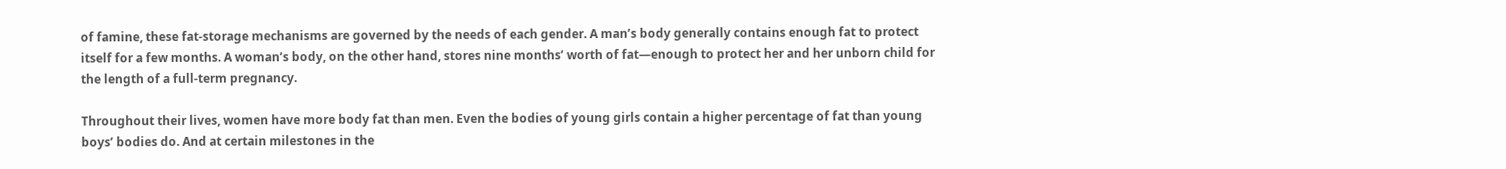of famine, these fat-storage mechanisms are governed by the needs of each gender. A man’s body generally contains enough fat to protect itself for a few months. A woman’s body, on the other hand, stores nine months’ worth of fat—enough to protect her and her unborn child for the length of a full-term pregnancy.

Throughout their lives, women have more body fat than men. Even the bodies of young girls contain a higher percentage of fat than young boys’ bodies do. And at certain milestones in the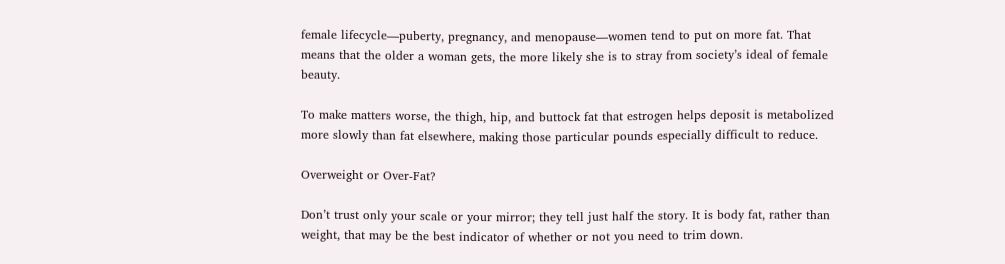female lifecycle—puberty, pregnancy, and menopause—women tend to put on more fat. That means that the older a woman gets, the more likely she is to stray from society’s ideal of female beauty.

To make matters worse, the thigh, hip, and buttock fat that estrogen helps deposit is metabolized more slowly than fat elsewhere, making those particular pounds especially difficult to reduce.

Overweight or Over-Fat?

Don’t trust only your scale or your mirror; they tell just half the story. It is body fat, rather than weight, that may be the best indicator of whether or not you need to trim down.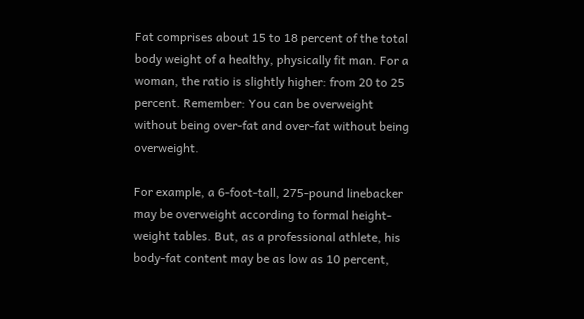Fat comprises about 15 to 18 percent of the total body weight of a healthy, physically fit man. For a woman, the ratio is slightly higher: from 20 to 25 percent. Remember: You can be overweight without being over-fat and over-fat without being overweight.

For example, a 6-foot-tall, 275-pound linebacker may be overweight according to formal height-weight tables. But, as a professional athlete, his body-fat content may be as low as 10 percent,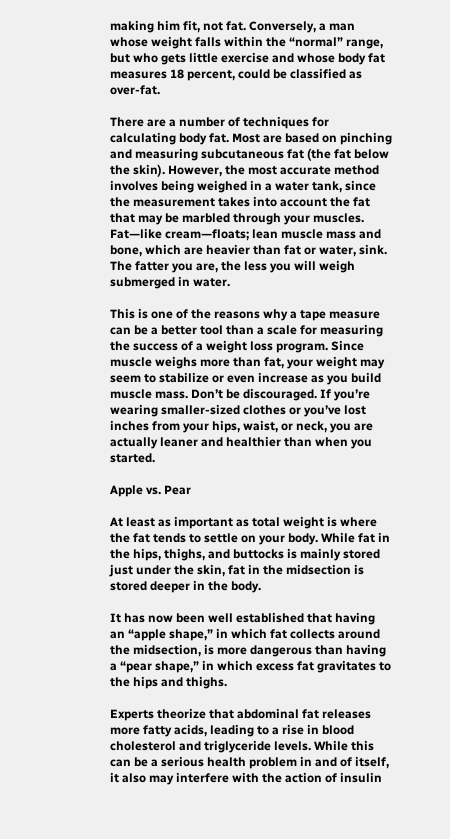making him fit, not fat. Conversely, a man whose weight falls within the “normal” range, but who gets little exercise and whose body fat measures 18 percent, could be classified as over-fat.

There are a number of techniques for calculating body fat. Most are based on pinching and measuring subcutaneous fat (the fat below the skin). However, the most accurate method involves being weighed in a water tank, since the measurement takes into account the fat that may be marbled through your muscles. Fat—like cream—floats; lean muscle mass and bone, which are heavier than fat or water, sink. The fatter you are, the less you will weigh submerged in water.

This is one of the reasons why a tape measure can be a better tool than a scale for measuring the success of a weight loss program. Since muscle weighs more than fat, your weight may seem to stabilize or even increase as you build muscle mass. Don’t be discouraged. If you’re wearing smaller-sized clothes or you’ve lost inches from your hips, waist, or neck, you are actually leaner and healthier than when you started.

Apple vs. Pear

At least as important as total weight is where the fat tends to settle on your body. While fat in the hips, thighs, and buttocks is mainly stored just under the skin, fat in the midsection is stored deeper in the body.

It has now been well established that having an “apple shape,” in which fat collects around the midsection, is more dangerous than having a “pear shape,” in which excess fat gravitates to the hips and thighs.

Experts theorize that abdominal fat releases more fatty acids, leading to a rise in blood cholesterol and triglyceride levels. While this can be a serious health problem in and of itself, it also may interfere with the action of insulin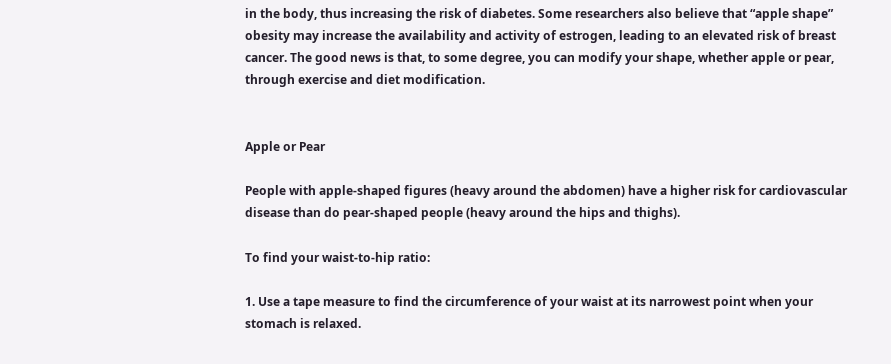in the body, thus increasing the risk of diabetes. Some researchers also believe that “apple shape” obesity may increase the availability and activity of estrogen, leading to an elevated risk of breast cancer. The good news is that, to some degree, you can modify your shape, whether apple or pear, through exercise and diet modification.


Apple or Pear

People with apple-shaped figures (heavy around the abdomen) have a higher risk for cardiovascular disease than do pear-shaped people (heavy around the hips and thighs).

To find your waist-to-hip ratio:

1. Use a tape measure to find the circumference of your waist at its narrowest point when your stomach is relaxed.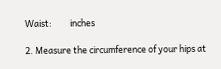Waist:         inches

2. Measure the circumference of your hips at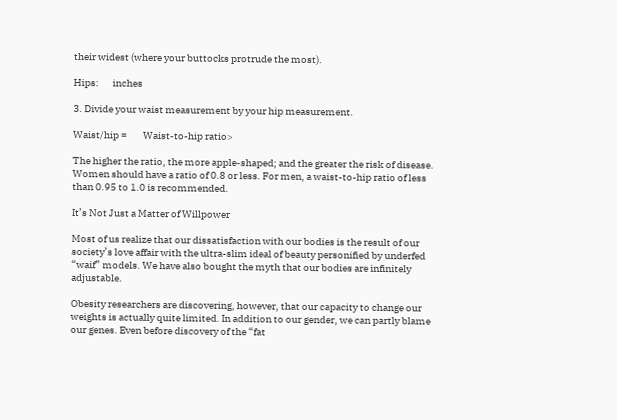their widest (where your buttocks protrude the most).

Hips:       inches

3. Divide your waist measurement by your hip measurement.

Waist/hip =        Waist-to-hip ratio>

The higher the ratio, the more apple-shaped; and the greater the risk of disease. Women should have a ratio of 0.8 or less. For men, a waist-to-hip ratio of less than 0.95 to 1.0 is recommended.

It’s Not Just a Matter of Willpower

Most of us realize that our dissatisfaction with our bodies is the result of our society’s love affair with the ultra-slim ideal of beauty personified by underfed “waif” models. We have also bought the myth that our bodies are infinitely adjustable.

Obesity researchers are discovering, however, that our capacity to change our weights is actually quite limited. In addition to our gender, we can partly blame our genes. Even before discovery of the “fat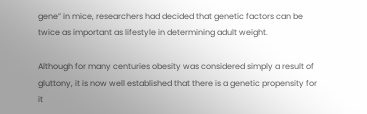gene” in mice, researchers had decided that genetic factors can be twice as important as lifestyle in determining adult weight.

Although for many centuries obesity was considered simply a result of gluttony, it is now well established that there is a genetic propensity for it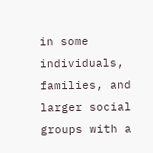in some individuals, families, and larger social groups with a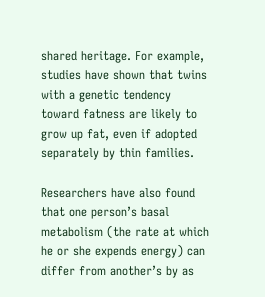shared heritage. For example, studies have shown that twins with a genetic tendency toward fatness are likely to grow up fat, even if adopted separately by thin families.

Researchers have also found that one person’s basal metabolism (the rate at which he or she expends energy) can differ from another’s by as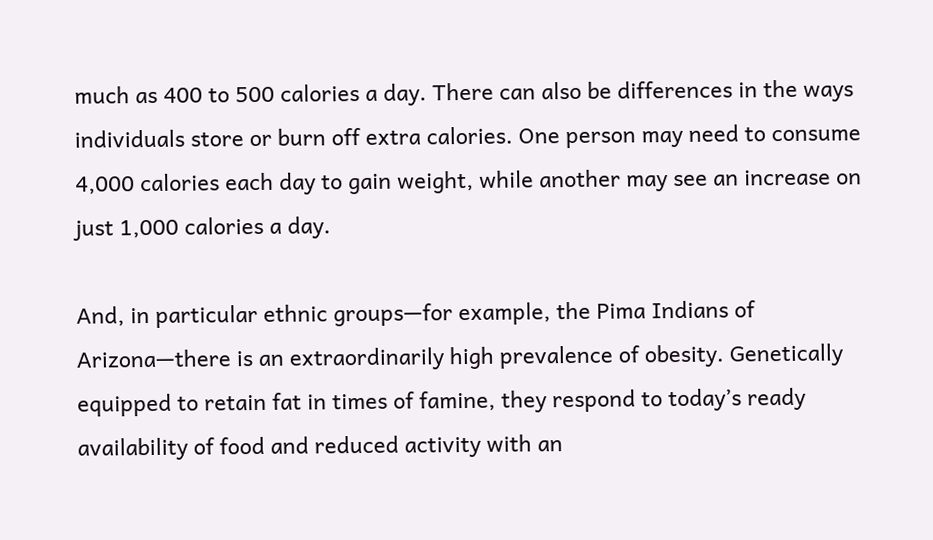much as 400 to 500 calories a day. There can also be differences in the ways individuals store or burn off extra calories. One person may need to consume 4,000 calories each day to gain weight, while another may see an increase on just 1,000 calories a day.

And, in particular ethnic groups—for example, the Pima Indians of Arizona—there is an extraordinarily high prevalence of obesity. Genetically equipped to retain fat in times of famine, they respond to today’s ready availability of food and reduced activity with an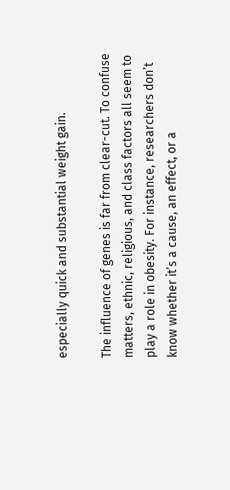especially quick and substantial weight gain.

The influence of genes is far from clear-cut. To confuse matters, ethnic, religious, and class factors all seem to play a role in obesity. For instance, researchers don’t know whether it’s a cause, an effect, or a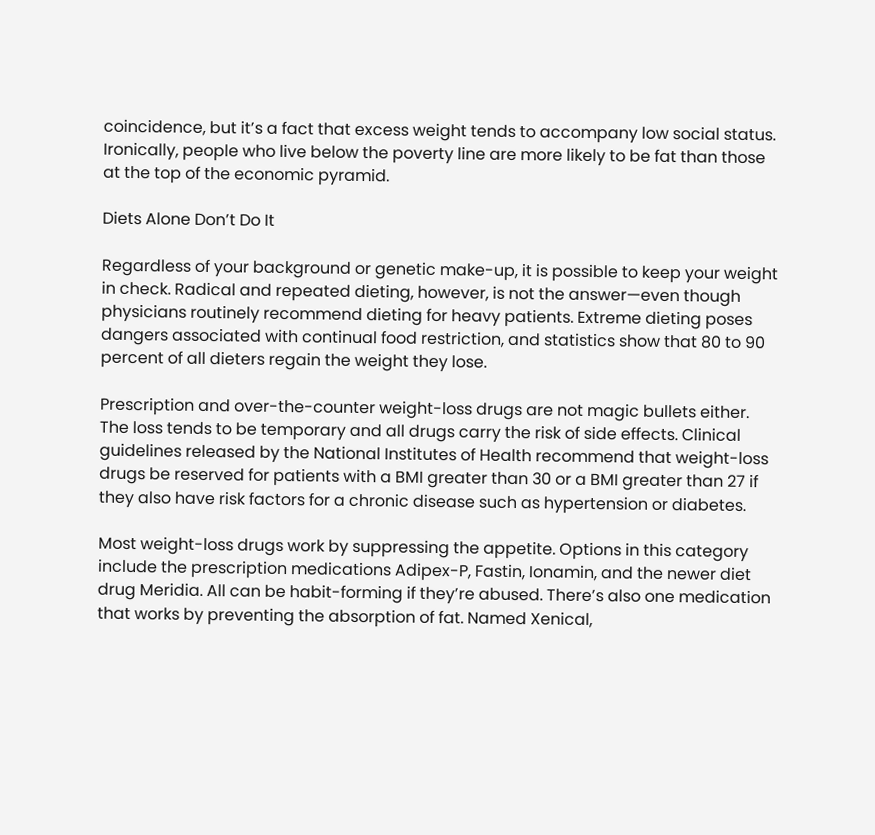coincidence, but it’s a fact that excess weight tends to accompany low social status. Ironically, people who live below the poverty line are more likely to be fat than those at the top of the economic pyramid.

Diets Alone Don’t Do It

Regardless of your background or genetic make-up, it is possible to keep your weight in check. Radical and repeated dieting, however, is not the answer—even though physicians routinely recommend dieting for heavy patients. Extreme dieting poses dangers associated with continual food restriction, and statistics show that 80 to 90 percent of all dieters regain the weight they lose.

Prescription and over-the-counter weight-loss drugs are not magic bullets either. The loss tends to be temporary and all drugs carry the risk of side effects. Clinical guidelines released by the National Institutes of Health recommend that weight-loss drugs be reserved for patients with a BMI greater than 30 or a BMI greater than 27 if they also have risk factors for a chronic disease such as hypertension or diabetes.

Most weight-loss drugs work by suppressing the appetite. Options in this category include the prescription medications Adipex-P, Fastin, Ionamin, and the newer diet drug Meridia. All can be habit-forming if they’re abused. There’s also one medication that works by preventing the absorption of fat. Named Xenical,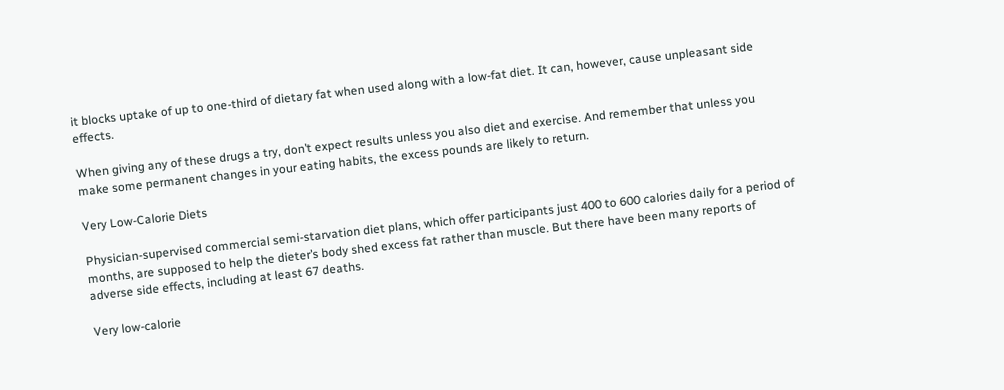it blocks uptake of up to one-third of dietary fat when used along with a low-fat diet. It can, however, cause unpleasant side effects.

When giving any of these drugs a try, don’t expect results unless you also diet and exercise. And remember that unless you make some permanent changes in your eating habits, the excess pounds are likely to return.

Very Low-Calorie Diets

Physician-supervised commercial semi-starvation diet plans, which offer participants just 400 to 600 calories daily for a period of months, are supposed to help the dieter’s body shed excess fat rather than muscle. But there have been many reports of adverse side effects, including at least 67 deaths.

Very low-calorie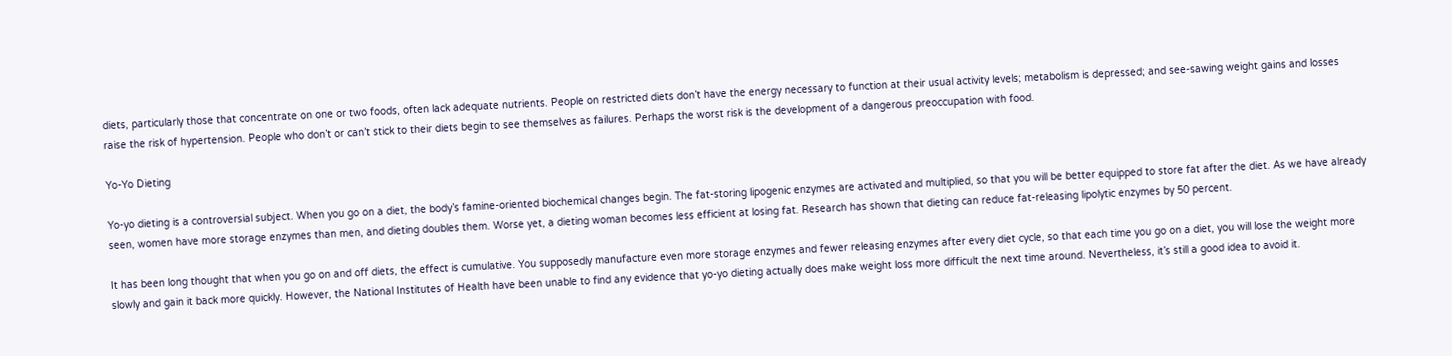diets, particularly those that concentrate on one or two foods, often lack adequate nutrients. People on restricted diets don’t have the energy necessary to function at their usual activity levels; metabolism is depressed; and see-sawing weight gains and losses raise the risk of hypertension. People who don’t or can’t stick to their diets begin to see themselves as failures. Perhaps the worst risk is the development of a dangerous preoccupation with food.

Yo-Yo Dieting

Yo-yo dieting is a controversial subject. When you go on a diet, the body’s famine-oriented biochemical changes begin. The fat-storing lipogenic enzymes are activated and multiplied, so that you will be better equipped to store fat after the diet. As we have already seen, women have more storage enzymes than men, and dieting doubles them. Worse yet, a dieting woman becomes less efficient at losing fat. Research has shown that dieting can reduce fat-releasing lipolytic enzymes by 50 percent.

It has been long thought that when you go on and off diets, the effect is cumulative. You supposedly manufacture even more storage enzymes and fewer releasing enzymes after every diet cycle, so that each time you go on a diet, you will lose the weight more slowly and gain it back more quickly. However, the National Institutes of Health have been unable to find any evidence that yo-yo dieting actually does make weight loss more difficult the next time around. Nevertheless, it’s still a good idea to avoid it.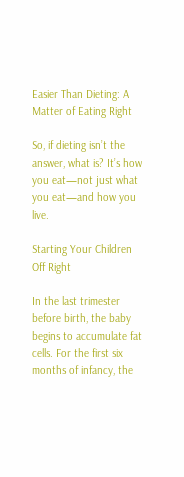Easier Than Dieting: A Matter of Eating Right

So, if dieting isn’t the answer, what is? It’s how you eat—not just what you eat—and how you live.

Starting Your Children Off Right

In the last trimester before birth, the baby begins to accumulate fat cells. For the first six months of infancy, the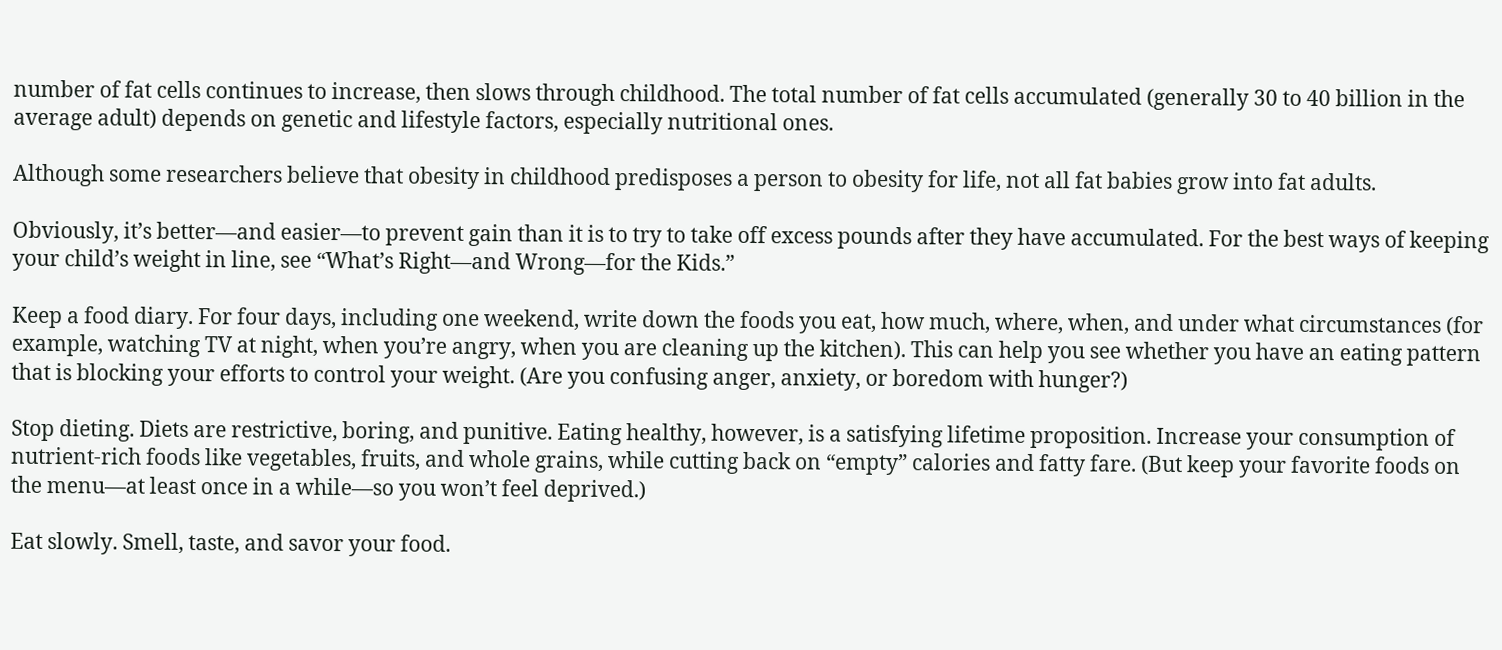number of fat cells continues to increase, then slows through childhood. The total number of fat cells accumulated (generally 30 to 40 billion in the average adult) depends on genetic and lifestyle factors, especially nutritional ones.

Although some researchers believe that obesity in childhood predisposes a person to obesity for life, not all fat babies grow into fat adults.

Obviously, it’s better—and easier—to prevent gain than it is to try to take off excess pounds after they have accumulated. For the best ways of keeping your child’s weight in line, see “What’s Right—and Wrong—for the Kids.”

Keep a food diary. For four days, including one weekend, write down the foods you eat, how much, where, when, and under what circumstances (for example, watching TV at night, when you’re angry, when you are cleaning up the kitchen). This can help you see whether you have an eating pattern that is blocking your efforts to control your weight. (Are you confusing anger, anxiety, or boredom with hunger?)

Stop dieting. Diets are restrictive, boring, and punitive. Eating healthy, however, is a satisfying lifetime proposition. Increase your consumption of nutrient-rich foods like vegetables, fruits, and whole grains, while cutting back on “empty” calories and fatty fare. (But keep your favorite foods on the menu—at least once in a while—so you won’t feel deprived.)

Eat slowly. Smell, taste, and savor your food.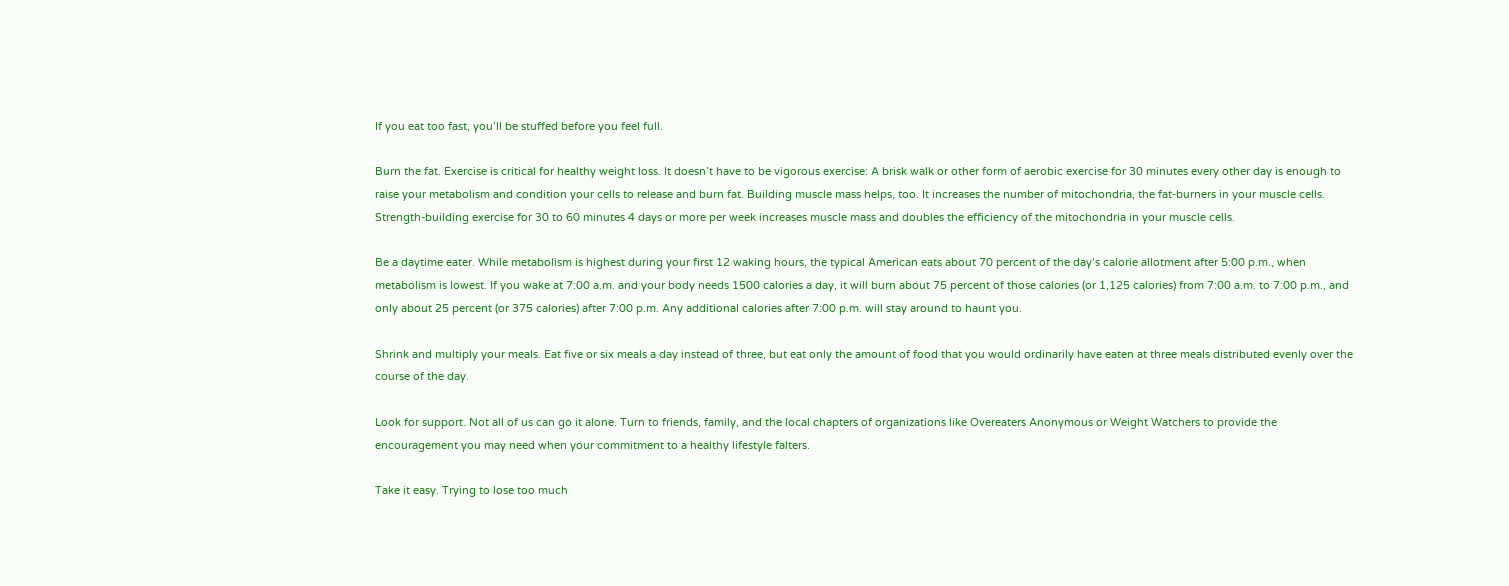If you eat too fast, you’ll be stuffed before you feel full.

Burn the fat. Exercise is critical for healthy weight loss. It doesn’t have to be vigorous exercise: A brisk walk or other form of aerobic exercise for 30 minutes every other day is enough to raise your metabolism and condition your cells to release and burn fat. Building muscle mass helps, too. It increases the number of mitochondria, the fat-burners in your muscle cells. Strength-building exercise for 30 to 60 minutes 4 days or more per week increases muscle mass and doubles the efficiency of the mitochondria in your muscle cells.

Be a daytime eater. While metabolism is highest during your first 12 waking hours, the typical American eats about 70 percent of the day’s calorie allotment after 5:00 p.m., when metabolism is lowest. If you wake at 7:00 a.m. and your body needs 1500 calories a day, it will burn about 75 percent of those calories (or 1,125 calories) from 7:00 a.m. to 7:00 p.m., and only about 25 percent (or 375 calories) after 7:00 p.m. Any additional calories after 7:00 p.m. will stay around to haunt you.

Shrink and multiply your meals. Eat five or six meals a day instead of three, but eat only the amount of food that you would ordinarily have eaten at three meals distributed evenly over the course of the day.

Look for support. Not all of us can go it alone. Turn to friends, family, and the local chapters of organizations like Overeaters Anonymous or Weight Watchers to provide the encouragement you may need when your commitment to a healthy lifestyle falters.

Take it easy. Trying to lose too much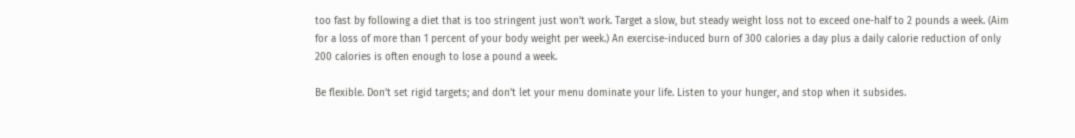too fast by following a diet that is too stringent just won’t work. Target a slow, but steady weight loss not to exceed one-half to 2 pounds a week. (Aim for a loss of more than 1 percent of your body weight per week.) An exercise-induced burn of 300 calories a day plus a daily calorie reduction of only 200 calories is often enough to lose a pound a week.

Be flexible. Don’t set rigid targets; and don’t let your menu dominate your life. Listen to your hunger, and stop when it subsides.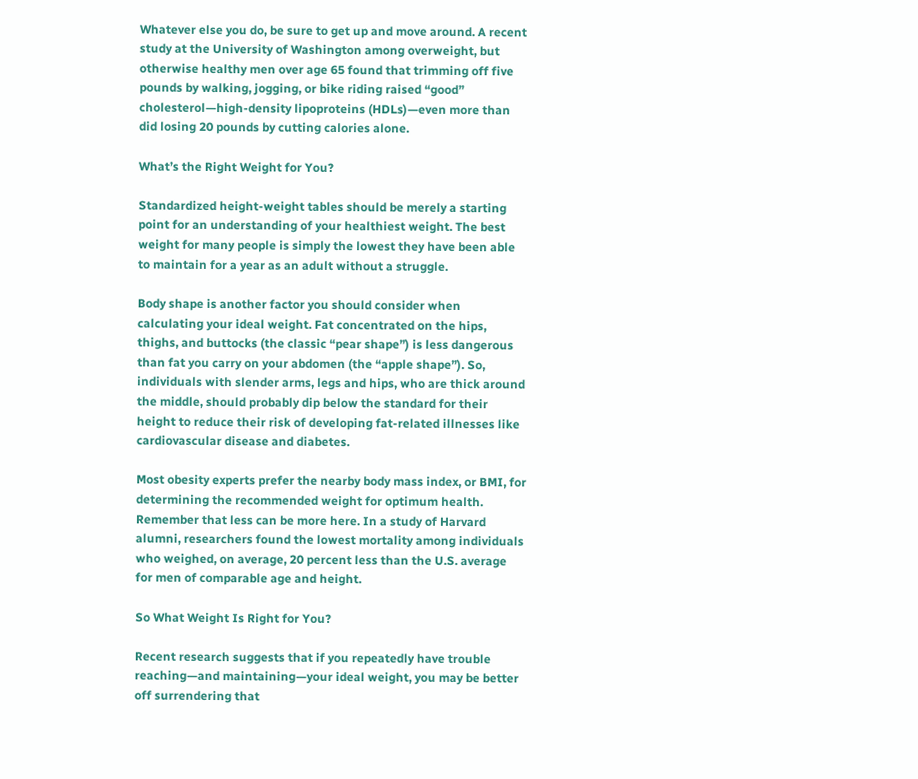Whatever else you do, be sure to get up and move around. A recent study at the University of Washington among overweight, but otherwise healthy men over age 65 found that trimming off five pounds by walking, jogging, or bike riding raised “good” cholesterol—high-density lipoproteins (HDLs)—even more than did losing 20 pounds by cutting calories alone.

What’s the Right Weight for You?

Standardized height-weight tables should be merely a starting point for an understanding of your healthiest weight. The best weight for many people is simply the lowest they have been able to maintain for a year as an adult without a struggle.

Body shape is another factor you should consider when calculating your ideal weight. Fat concentrated on the hips, thighs, and buttocks (the classic “pear shape”) is less dangerous than fat you carry on your abdomen (the “apple shape”). So, individuals with slender arms, legs and hips, who are thick around the middle, should probably dip below the standard for their height to reduce their risk of developing fat-related illnesses like cardiovascular disease and diabetes.

Most obesity experts prefer the nearby body mass index, or BMI, for determining the recommended weight for optimum health. Remember that less can be more here. In a study of Harvard alumni, researchers found the lowest mortality among individuals who weighed, on average, 20 percent less than the U.S. average for men of comparable age and height.

So What Weight Is Right for You?

Recent research suggests that if you repeatedly have trouble reaching—and maintaining—your ideal weight, you may be better off surrendering that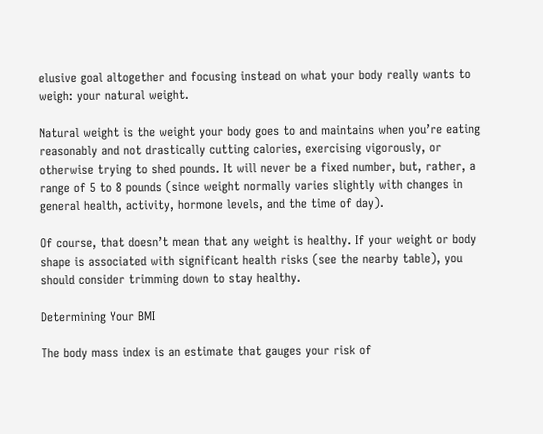elusive goal altogether and focusing instead on what your body really wants to weigh: your natural weight.

Natural weight is the weight your body goes to and maintains when you’re eating reasonably and not drastically cutting calories, exercising vigorously, or otherwise trying to shed pounds. It will never be a fixed number, but, rather, a range of 5 to 8 pounds (since weight normally varies slightly with changes in general health, activity, hormone levels, and the time of day).

Of course, that doesn’t mean that any weight is healthy. If your weight or body shape is associated with significant health risks (see the nearby table), you should consider trimming down to stay healthy.

Determining Your BMI

The body mass index is an estimate that gauges your risk of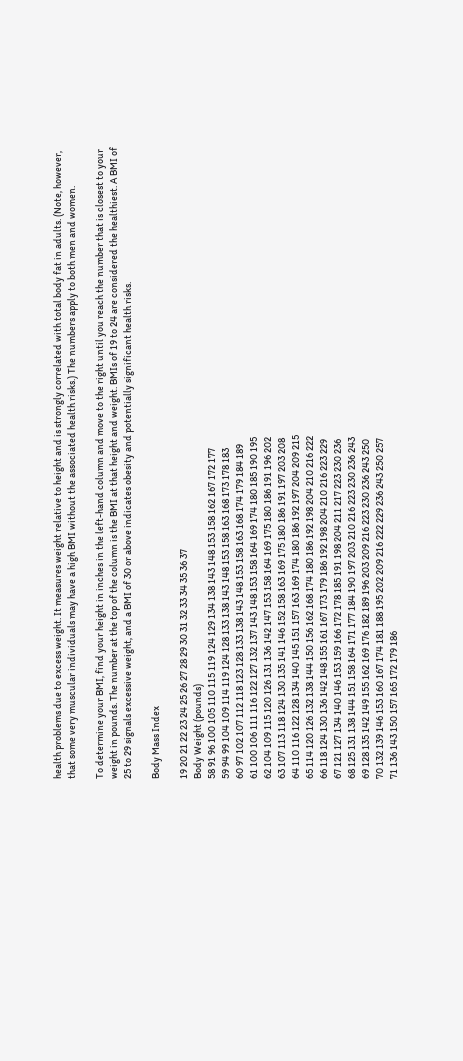health problems due to excess weight. It measures weight relative to height and is strongly correlated with total body fat in adults. (Note, however, that some very muscular individuals may have a high BMI without the associated health risks.) The numbers apply to both men and women.

To determine your BMI, find your height in inches in the left-hand column and move to the right until you reach the number that is closest to your weight in pounds. The number at the top of the column is the BMI at that height and weight. BMIs of 19 to 24 are considered the healthiest. A BMI of 25 to 29 signals excessive weight, and a BMI of 30 or above indicates obesity and potentially significant health risks.

Body Mass Index

19 20 21 22 23 24 25 26 27 28 29 30 31 32 33 34 35 36 37
Body Weight (pounds)
58 91 96 100 105 110 115 119 124 129 134 138 143 148 153 158 162 167 172 177
59 94 99 104 109 114 119 124 128 133 138 143 148 153 158 163 168 173 178 183
60 97 102 107 112 118 123 128 133 138 143 148 153 158 163 168 174 179 184 189
61 100 106 111 116 122 127 132 137 143 148 153 158 164 169 174 180 185 190 195
62 104 109 115 120 126 131 136 142 147 153 158 164 169 175 180 186 191 196 202
63 107 113 118 124 130 135 141 146 152 158 163 169 175 180 186 191 197 203 208
64 110 116 122 128 134 140 145 151 157 163 169 174 180 186 192 197 204 209 215
65 114 120 126 132 138 144 150 156 162 168 174 180 186 192 198 204 210 216 222
66 118 124 130 136 142 148 155 161 167 173 179 186 192 198 204 210 216 223 229
67 121 127 134 140 146 153 159 166 172 178 185 191 198 204 211 217 223 230 236
68 125 131 138 144 151 158 164 171 177 184 190 197 203 210 216 223 230 236 243
69 128 135 142 149 155 162 169 176 182 189 196 203 209 216 223 230 236 243 250
70 132 139 146 153 160 167 174 181 188 195 202 209 216 222 229 236 243 250 257
71 136 143 150 157 165 172 179 186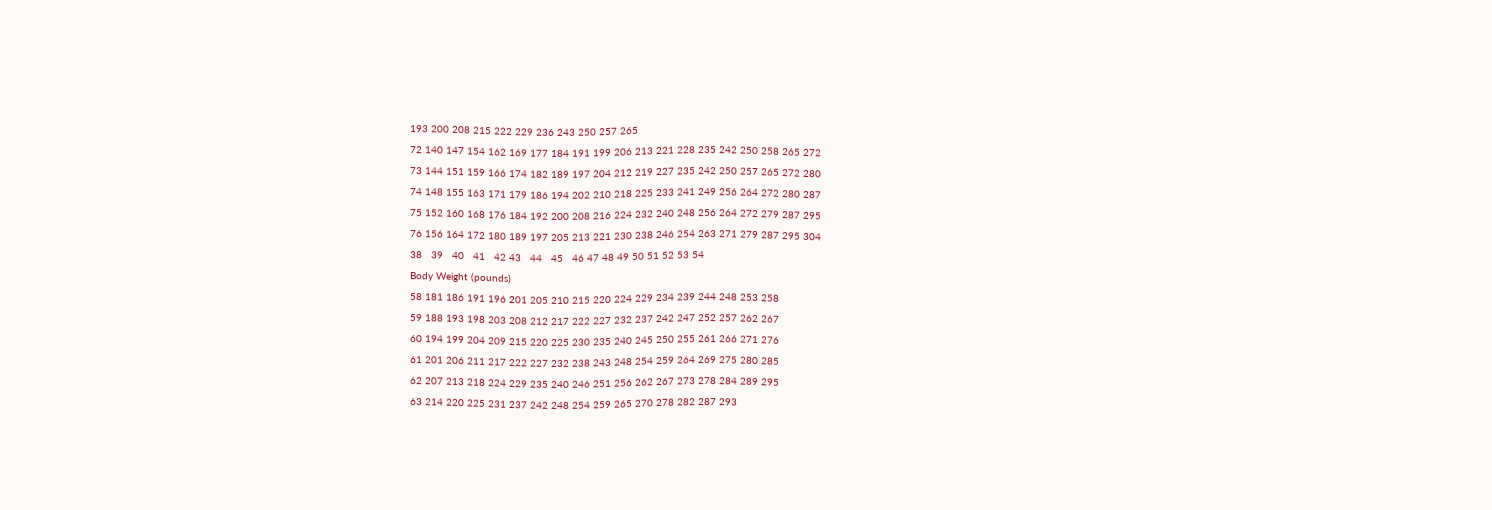193 200 208 215 222 229 236 243 250 257 265
72 140 147 154 162 169 177 184 191 199 206 213 221 228 235 242 250 258 265 272
73 144 151 159 166 174 182 189 197 204 212 219 227 235 242 250 257 265 272 280
74 148 155 163 171 179 186 194 202 210 218 225 233 241 249 256 264 272 280 287
75 152 160 168 176 184 192 200 208 216 224 232 240 248 256 264 272 279 287 295
76 156 164 172 180 189 197 205 213 221 230 238 246 254 263 271 279 287 295 304
38   39   40   41   42 43   44   45   46 47 48 49 50 51 52 53 54
Body Weight (pounds)
58 181 186 191 196 201 205 210 215 220 224 229 234 239 244 248 253 258
59 188 193 198 203 208 212 217 222 227 232 237 242 247 252 257 262 267
60 194 199 204 209 215 220 225 230 235 240 245 250 255 261 266 271 276
61 201 206 211 217 222 227 232 238 243 248 254 259 264 269 275 280 285
62 207 213 218 224 229 235 240 246 251 256 262 267 273 278 284 289 295
63 214 220 225 231 237 242 248 254 259 265 270 278 282 287 293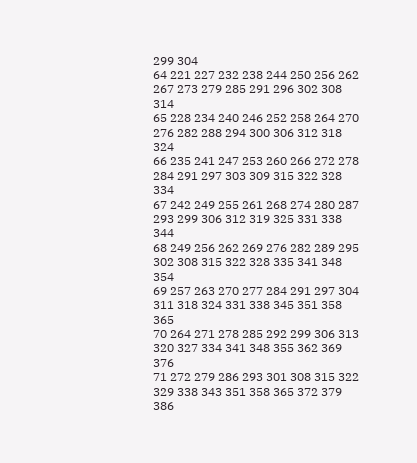299 304
64 221 227 232 238 244 250 256 262 267 273 279 285 291 296 302 308 314
65 228 234 240 246 252 258 264 270 276 282 288 294 300 306 312 318 324
66 235 241 247 253 260 266 272 278 284 291 297 303 309 315 322 328 334
67 242 249 255 261 268 274 280 287 293 299 306 312 319 325 331 338 344
68 249 256 262 269 276 282 289 295 302 308 315 322 328 335 341 348 354
69 257 263 270 277 284 291 297 304 311 318 324 331 338 345 351 358 365
70 264 271 278 285 292 299 306 313 320 327 334 341 348 355 362 369 376
71 272 279 286 293 301 308 315 322 329 338 343 351 358 365 372 379 386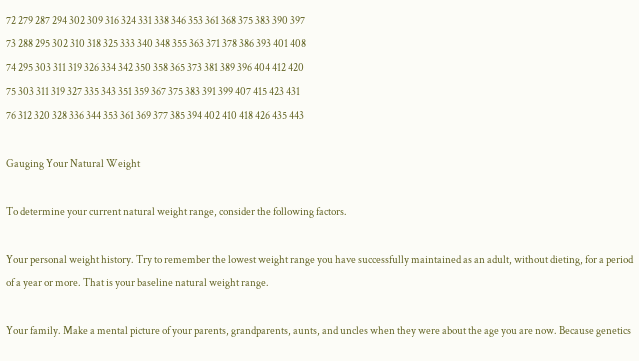72 279 287 294 302 309 316 324 331 338 346 353 361 368 375 383 390 397
73 288 295 302 310 318 325 333 340 348 355 363 371 378 386 393 401 408
74 295 303 311 319 326 334 342 350 358 365 373 381 389 396 404 412 420
75 303 311 319 327 335 343 351 359 367 375 383 391 399 407 415 423 431
76 312 320 328 336 344 353 361 369 377 385 394 402 410 418 426 435 443

Gauging Your Natural Weight

To determine your current natural weight range, consider the following factors.

Your personal weight history. Try to remember the lowest weight range you have successfully maintained as an adult, without dieting, for a period of a year or more. That is your baseline natural weight range.

Your family. Make a mental picture of your parents, grandparents, aunts, and uncles when they were about the age you are now. Because genetics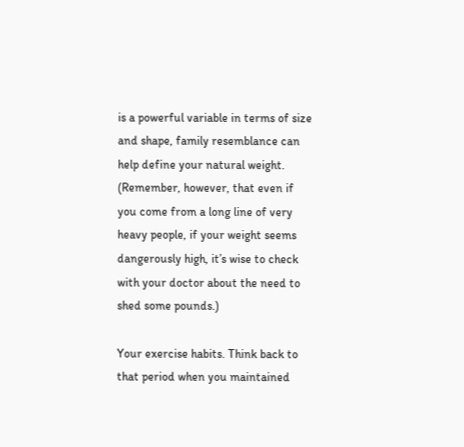is a powerful variable in terms of size and shape, family resemblance can help define your natural weight. (Remember, however, that even if you come from a long line of very heavy people, if your weight seems dangerously high, it’s wise to check with your doctor about the need to shed some pounds.)

Your exercise habits. Think back to that period when you maintained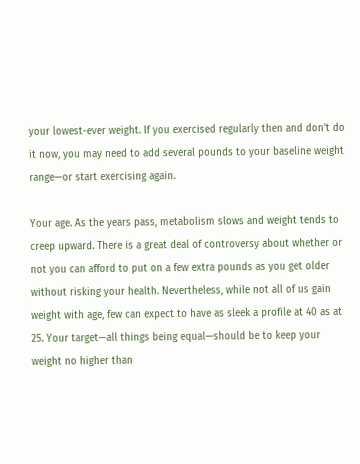your lowest-ever weight. If you exercised regularly then and don’t do it now, you may need to add several pounds to your baseline weight range—or start exercising again.

Your age. As the years pass, metabolism slows and weight tends to creep upward. There is a great deal of controversy about whether or not you can afford to put on a few extra pounds as you get older without risking your health. Nevertheless, while not all of us gain weight with age, few can expect to have as sleek a profile at 40 as at 25. Your target—all things being equal—should be to keep your weight no higher than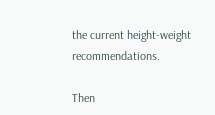the current height-weight recommendations.

Then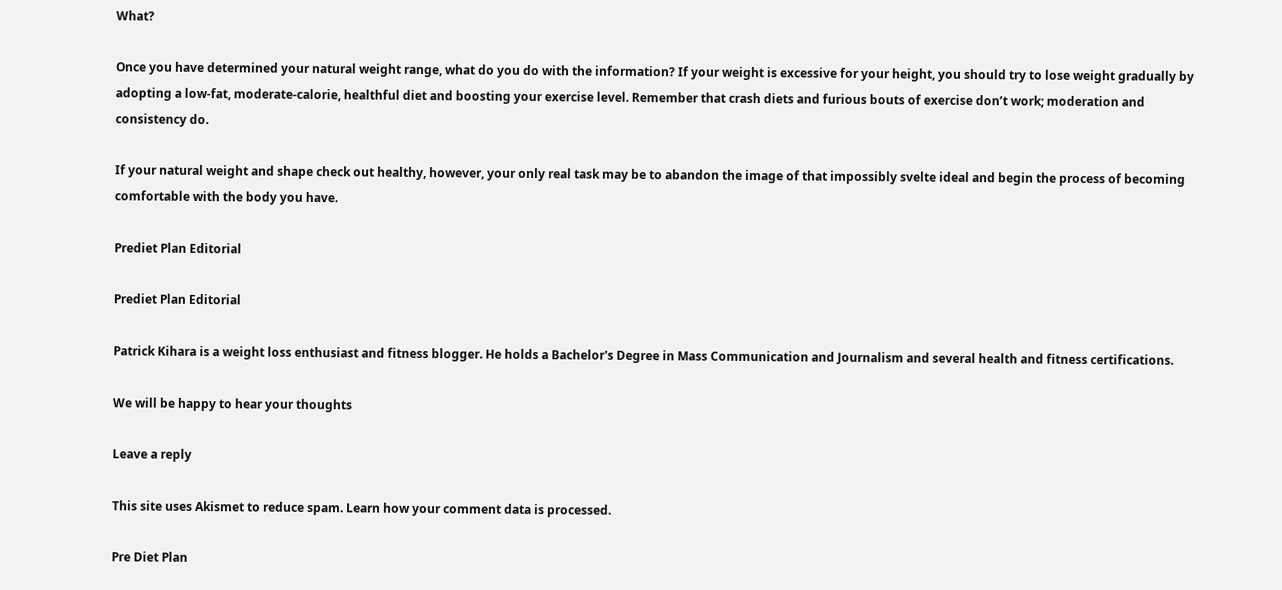What?

Once you have determined your natural weight range, what do you do with the information? If your weight is excessive for your height, you should try to lose weight gradually by adopting a low-fat, moderate-calorie, healthful diet and boosting your exercise level. Remember that crash diets and furious bouts of exercise don’t work; moderation and consistency do.

If your natural weight and shape check out healthy, however, your only real task may be to abandon the image of that impossibly svelte ideal and begin the process of becoming comfortable with the body you have.

Prediet Plan Editorial

Prediet Plan Editorial

Patrick Kihara is a weight loss enthusiast and fitness blogger. He holds a Bachelor's Degree in Mass Communication and Journalism and several health and fitness certifications.

We will be happy to hear your thoughts

Leave a reply

This site uses Akismet to reduce spam. Learn how your comment data is processed.

Pre Diet Plan